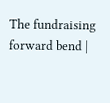The fundraising forward bend |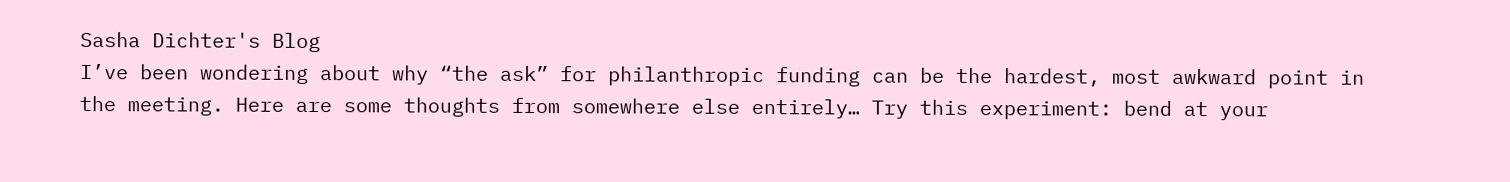Sasha Dichter's Blog
I’ve been wondering about why “the ask” for philanthropic funding can be the hardest, most awkward point in the meeting. Here are some thoughts from somewhere else entirely… Try this experiment: bend at your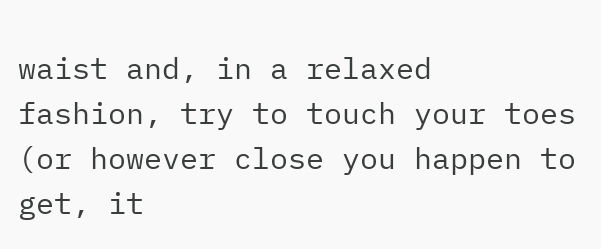waist and, in a relaxed fashion, try to touch your toes (or however close you happen to get, it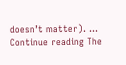doesn’t matter). … Continue reading The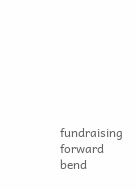fundraising forward bend